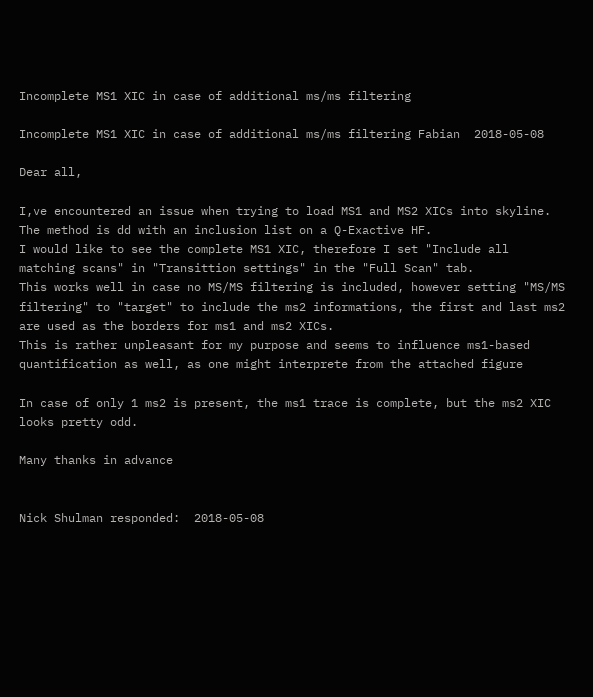Incomplete MS1 XIC in case of additional ms/ms filtering

Incomplete MS1 XIC in case of additional ms/ms filtering Fabian  2018-05-08

Dear all,

I,ve encountered an issue when trying to load MS1 and MS2 XICs into skyline.
The method is dd with an inclusion list on a Q-Exactive HF.
I would like to see the complete MS1 XIC, therefore I set "Include all matching scans" in "Transittion settings" in the "Full Scan" tab.
This works well in case no MS/MS filtering is included, however setting "MS/MS filtering" to "target" to include the ms2 informations, the first and last ms2 are used as the borders for ms1 and ms2 XICs.
This is rather unpleasant for my purpose and seems to influence ms1-based quantification as well, as one might interprete from the attached figure

In case of only 1 ms2 is present, the ms1 trace is complete, but the ms2 XIC looks pretty odd.

Many thanks in advance


Nick Shulman responded:  2018-05-08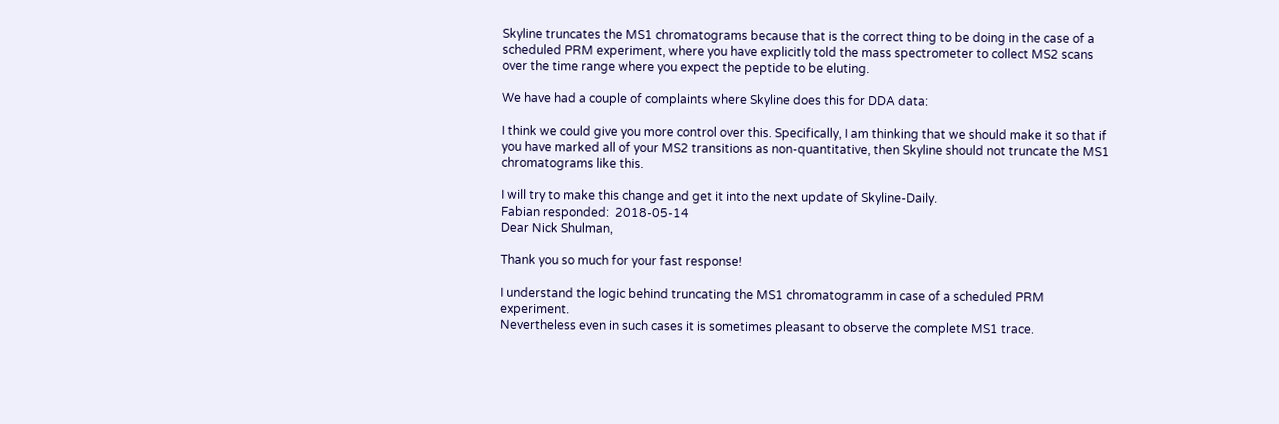Skyline truncates the MS1 chromatograms because that is the correct thing to be doing in the case of a scheduled PRM experiment, where you have explicitly told the mass spectrometer to collect MS2 scans over the time range where you expect the peptide to be eluting.

We have had a couple of complaints where Skyline does this for DDA data:

I think we could give you more control over this. Specifically, I am thinking that we should make it so that if you have marked all of your MS2 transitions as non-quantitative, then Skyline should not truncate the MS1 chromatograms like this.

I will try to make this change and get it into the next update of Skyline-Daily.
Fabian responded:  2018-05-14
Dear Nick Shulman,

Thank you so much for your fast response!

I understand the logic behind truncating the MS1 chromatogramm in case of a scheduled PRM experiment.
Nevertheless even in such cases it is sometimes pleasant to observe the complete MS1 trace.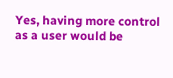Yes, having more control as a user would be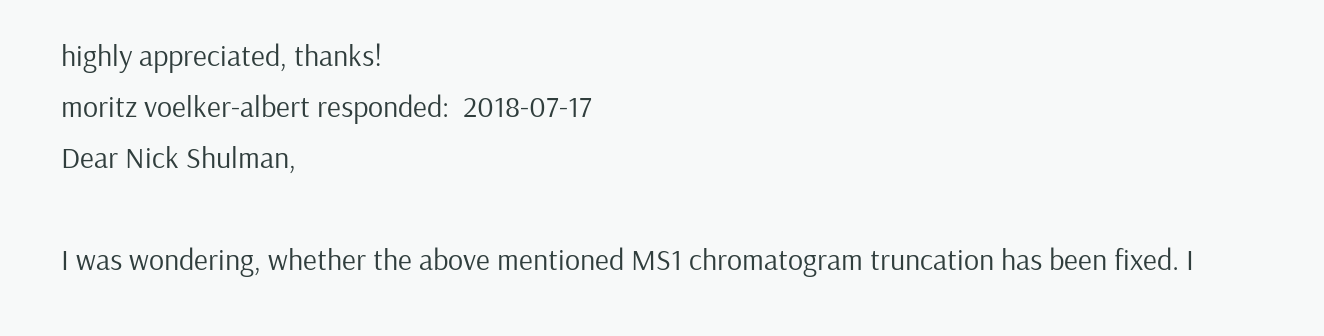highly appreciated, thanks!
moritz voelker-albert responded:  2018-07-17
Dear Nick Shulman,

I was wondering, whether the above mentioned MS1 chromatogram truncation has been fixed. I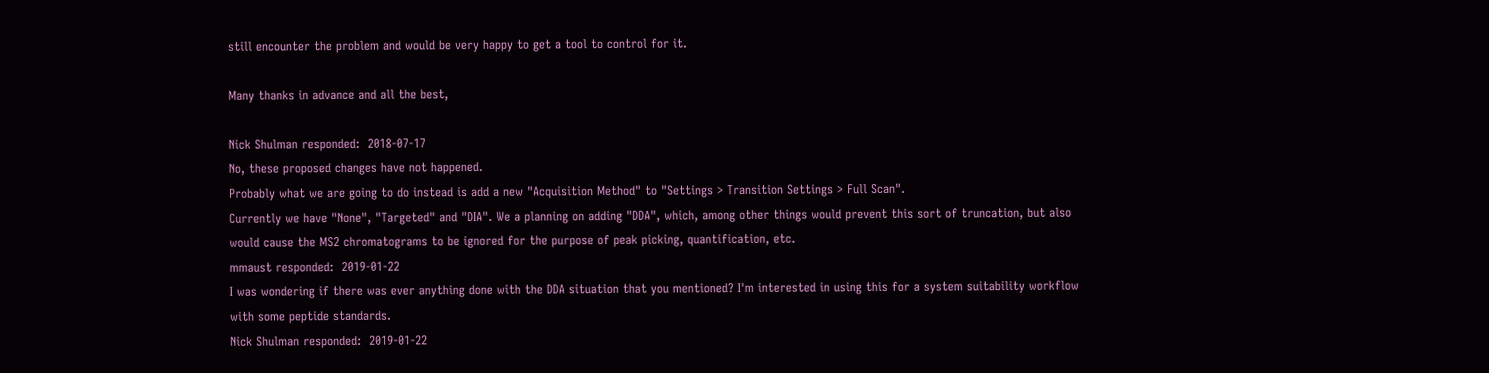still encounter the problem and would be very happy to get a tool to control for it.

Many thanks in advance and all the best,

Nick Shulman responded:  2018-07-17
No, these proposed changes have not happened.
Probably what we are going to do instead is add a new "Acquisition Method" to "Settings > Transition Settings > Full Scan".
Currently we have "None", "Targeted" and "DIA". We a planning on adding "DDA", which, among other things would prevent this sort of truncation, but also would cause the MS2 chromatograms to be ignored for the purpose of peak picking, quantification, etc.
mmaust responded:  2019-01-22
I was wondering if there was ever anything done with the DDA situation that you mentioned? I'm interested in using this for a system suitability workflow with some peptide standards.
Nick Shulman responded:  2019-01-22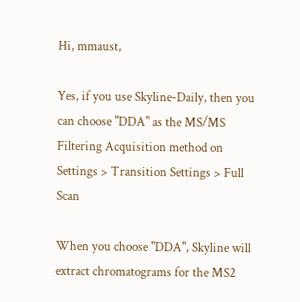Hi, mmaust,

Yes, if you use Skyline-Daily, then you can choose "DDA" as the MS/MS Filtering Acquisition method on
Settings > Transition Settings > Full Scan

When you choose "DDA", Skyline will extract chromatograms for the MS2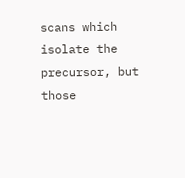scans which isolate the precursor, but those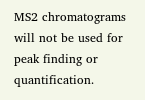MS2 chromatograms will not be used for peak finding or quantification.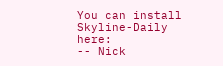You can install Skyline-Daily here:
-- Nick